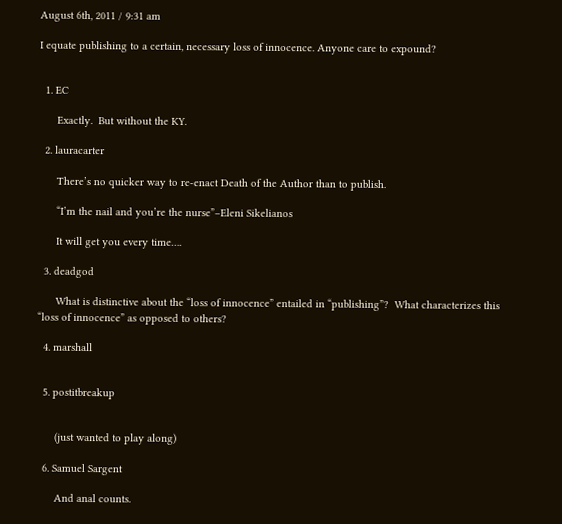August 6th, 2011 / 9:31 am

I equate publishing to a certain, necessary loss of innocence. Anyone care to expound?


  1. EC

      Exactly.  But without the KY.

  2. lauracarter

      There’s no quicker way to re-enact Death of the Author than to publish.

      “I’m the nail and you’re the nurse”–Eleni Sikelianos

      It will get you every time….

  3. deadgod

      What is distinctive about the “loss of innocence” entailed in “publishing”?  What characterizes this “loss of innocence” as opposed to others?

  4. marshall


  5. postitbreakup


      (just wanted to play along)

  6. Samuel Sargent

      And anal counts.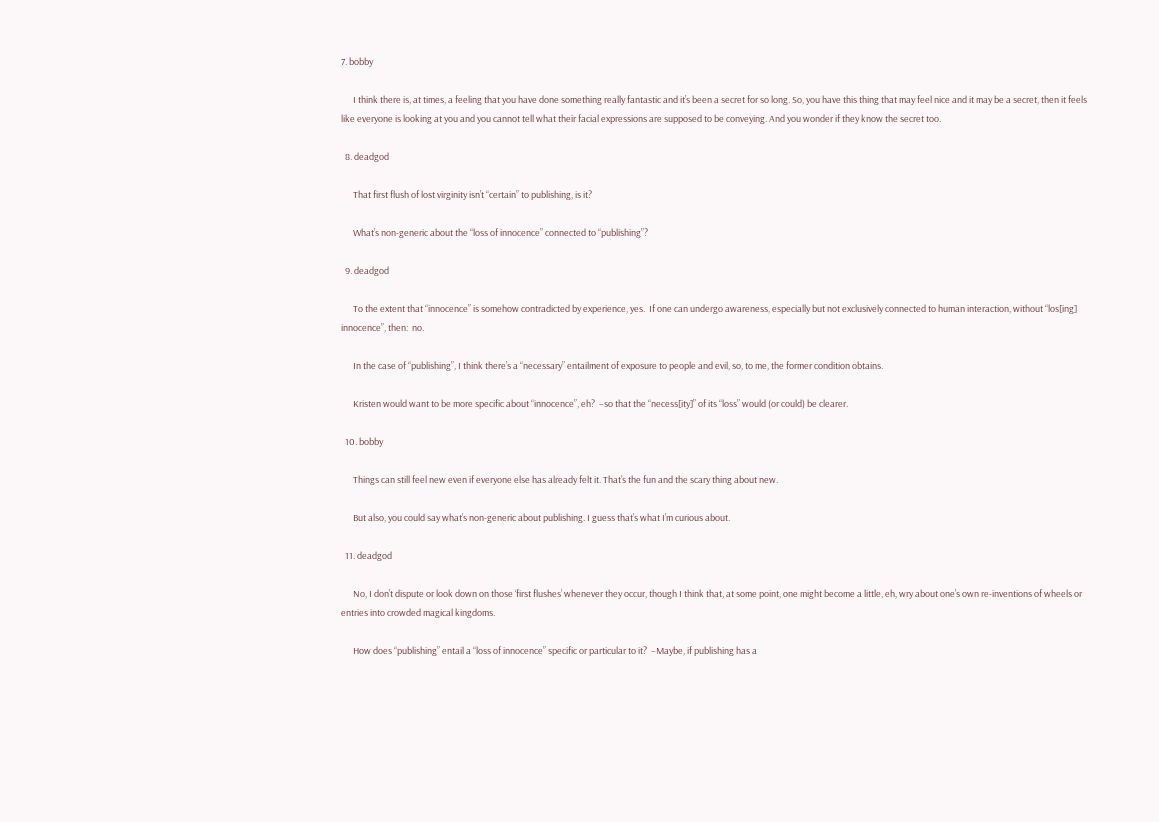7. bobby

      I think there is, at times, a feeling that you have done something really fantastic and it’s been a secret for so long. So, you have this thing that may feel nice and it may be a secret, then it feels like everyone is looking at you and you cannot tell what their facial expressions are supposed to be conveying. And you wonder if they know the secret too.

  8. deadgod

      That first flush of lost virginity isn’t “certain” to publishing, is it?

      What’s non-generic about the “loss of innocence” connected to “publishing”?

  9. deadgod

      To the extent that “innocence” is somehow contradicted by experience, yes.  If one can undergo awareness, especially but not exclusively connected to human interaction, without “los[ing] innocence”, then:  no.

      In the case of “publishing”, I think there’s a “necessary” entailment of exposure to people and evil, so, to me, the former condition obtains.

      Kristen would want to be more specific about “innocence”, eh?  –so that the “necess[ity]” of its “loss” would (or could) be clearer.

  10. bobby

      Things can still feel new even if everyone else has already felt it. That’s the fun and the scary thing about new.

      But also, you could say what’s non-generic about publishing. I guess that’s what I’m curious about.

  11. deadgod

      No, I don’t dispute or look down on those ‘first flushes’ whenever they occur, though I think that, at some point, one might become a little, eh, wry about one’s own re-inventions of wheels or entries into crowded magical kingdoms.

      How does “publishing” entail a “loss of innocence” specific or particular to it?  –Maybe, if publishing has a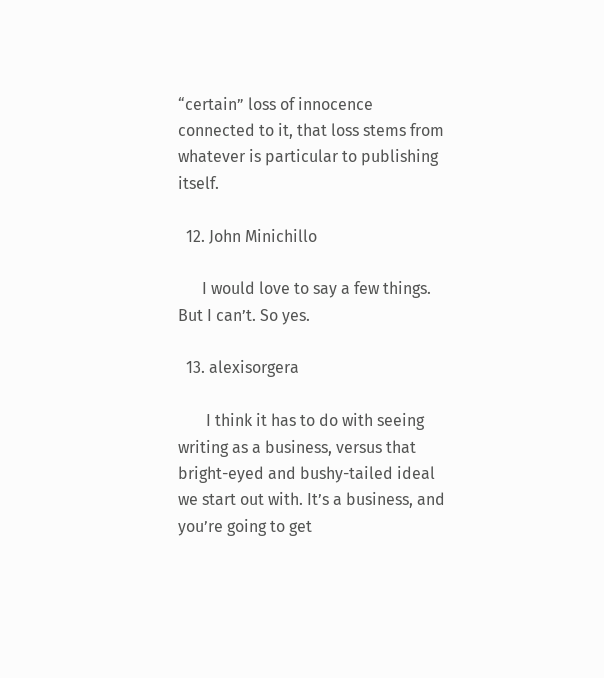“certain” loss of innocence connected to it, that loss stems from whatever is particular to publishing itself.

  12. John Minichillo

      I would love to say a few things. But I can’t. So yes.

  13. alexisorgera

       I think it has to do with seeing writing as a business, versus that bright-eyed and bushy-tailed ideal we start out with. It’s a business, and you’re going to get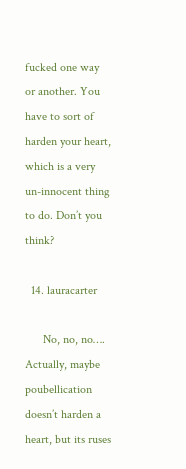fucked one way  or another. You have to sort of harden your heart, which is a very un-innocent thing to do. Don’t you think?

  14. lauracarter

      No, no, no…. Actually, maybe poubellication doesn’t harden a heart, but its ruses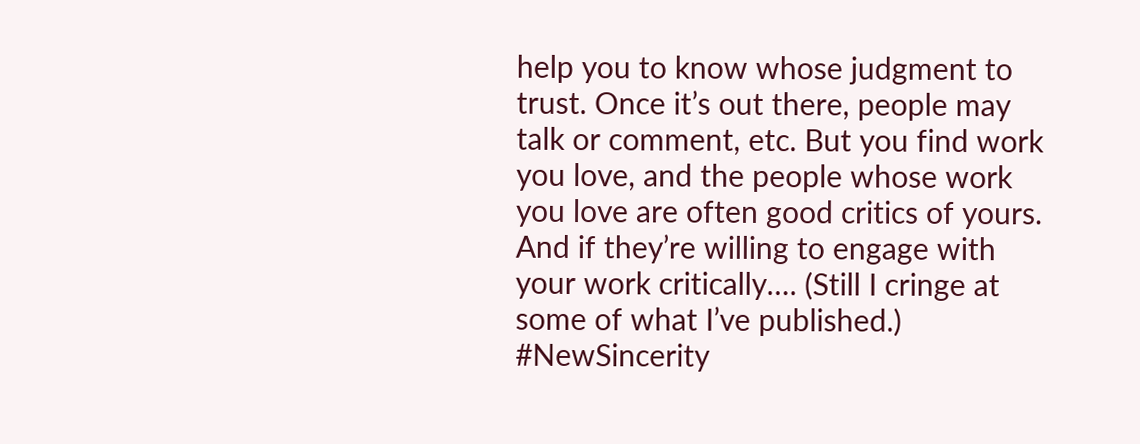help you to know whose judgment to trust. Once it’s out there, people may talk or comment, etc. But you find work you love, and the people whose work you love are often good critics of yours. And if they’re willing to engage with your work critically…. (Still I cringe at some of what I’ve published.) #NewSincerity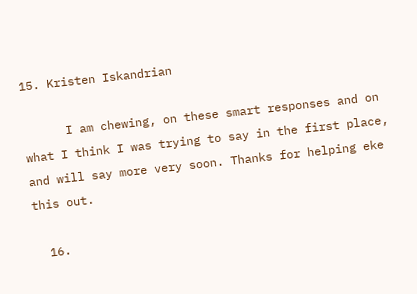15. Kristen Iskandrian

      I am chewing, on these smart responses and on what I think I was trying to say in the first place, and will say more very soon. Thanks for helping eke this out.

  16.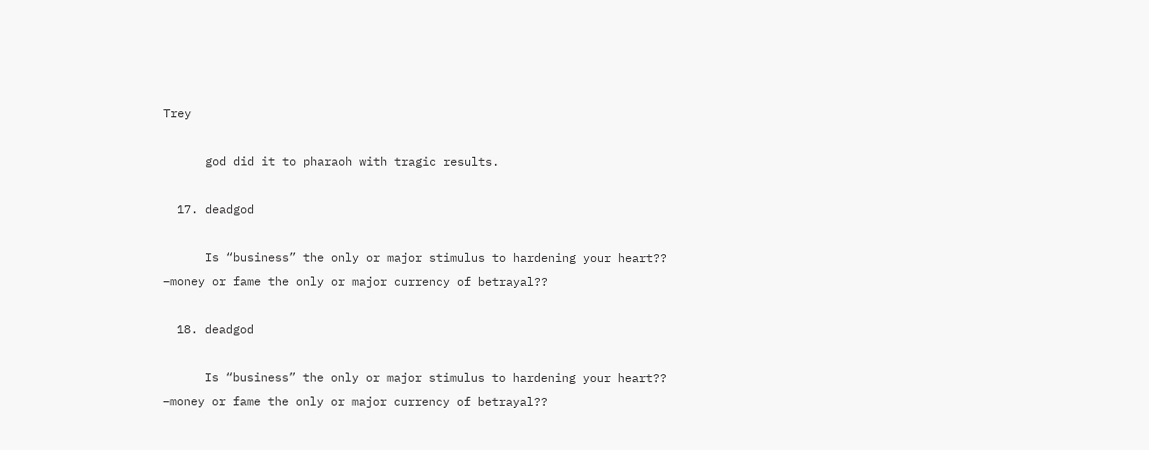Trey

      god did it to pharaoh with tragic results.

  17. deadgod

      Is “business” the only or major stimulus to hardening your heart??  –money or fame the only or major currency of betrayal??

  18. deadgod

      Is “business” the only or major stimulus to hardening your heart??  –money or fame the only or major currency of betrayal??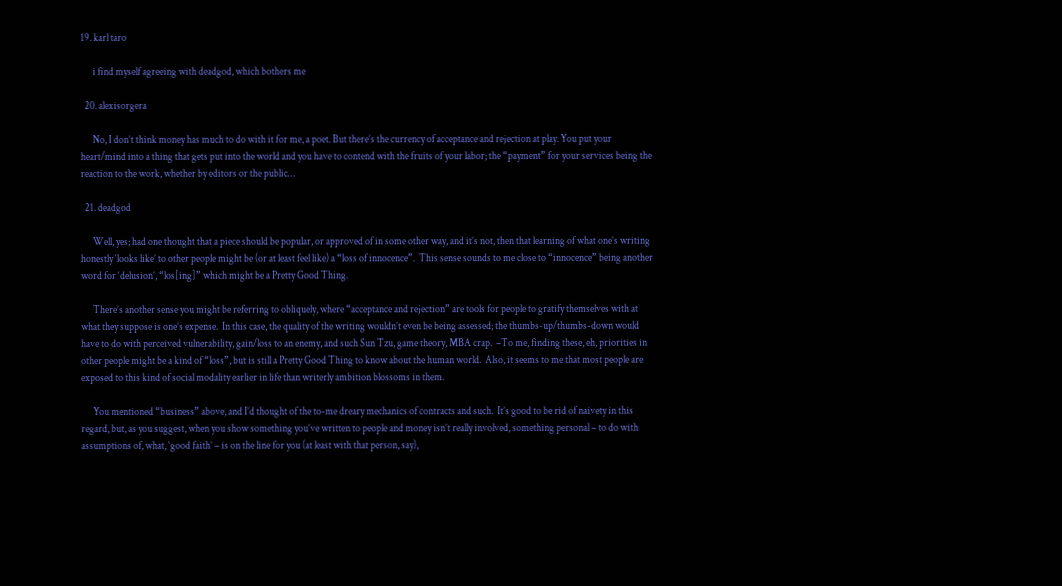19. karl taro

      i find myself agreeing with deadgod, which bothers me

  20. alexisorgera

      No, I don’t think money has much to do with it for me, a poet. But there’s the currency of acceptance and rejection at play. You put your heart/mind into a thing that gets put into the world and you have to contend with the fruits of your labor; the “payment” for your services being the reaction to the work, whether by editors or the public…

  21. deadgod

      Well, yes; had one thought that a piece should be popular, or approved of in some other way, and it’s not, then that learning of what one’s writing honestly ‘looks like’ to other people might be (or at least feel like) a “loss of innocence”.  This sense sounds to me close to “innocence” being another word for ‘delusion’, “los[ing]” which might be a Pretty Good Thing.

      There’s another sense you might be referring to obliquely, where “acceptance and rejection” are tools for people to gratify themselves with at what they suppose is one’s expense.  In this case, the quality of the writing wouldn’t even be being assessed; the thumbs-up/thumbs-down would have to do with perceived vulnerability, gain/loss to an enemy, and such Sun Tzu, game theory, MBA crap.  –To me, finding these, eh, priorities in other people might be a kind of “loss”, but is still a Pretty Good Thing to know about the human world.  Also, it seems to me that most people are exposed to this kind of social modality earlier in life than writerly ambition blossoms in them.

      You mentioned “business” above, and I’d thought of the to-me dreary mechanics of contracts and such.  It’s good to be rid of naivety in this regard, but, as you suggest, when you show something you’ve written to people and money isn’t really involved, something personal – to do with assumptions of, what, ‘good faith’ – is on the line for you (at least with that person, say),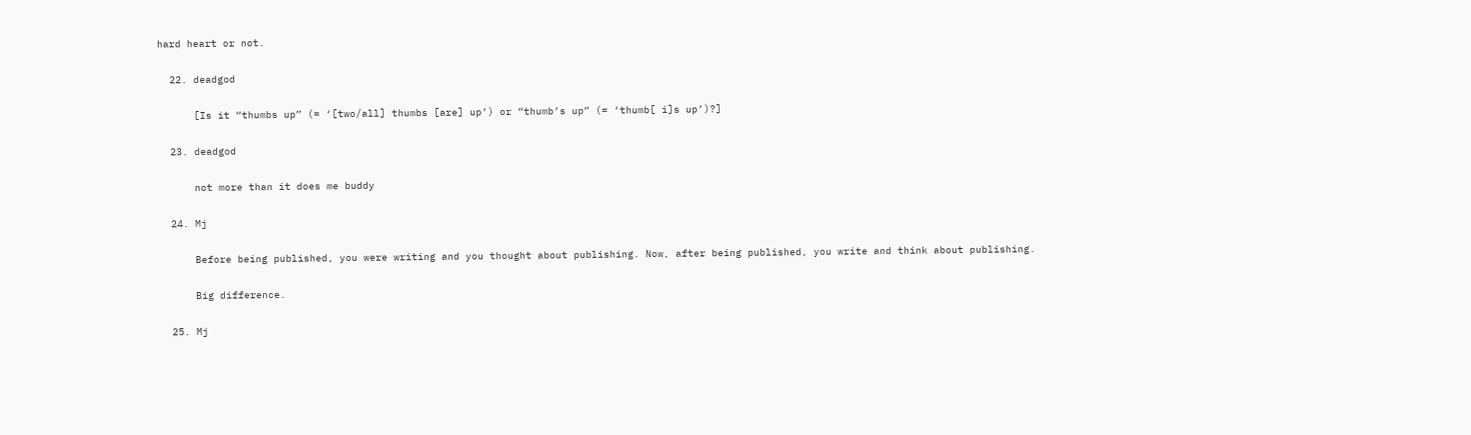hard heart or not.

  22. deadgod

      [Is it “thumbs up” (= ‘[two/all] thumbs [are] up’) or “thumb’s up” (= ‘thumb[ i]s up’)?]

  23. deadgod

      not more than it does me buddy

  24. Mj

      Before being published, you were writing and you thought about publishing. Now, after being published, you write and think about publishing.

      Big difference.

  25. Mj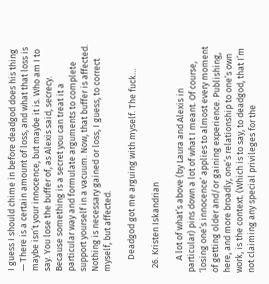I guess I should chime in before deadgod does his thing — There is a certain amount of loss, and what that loss is maybe isn’t your innocence, but maybe it is. Who am I to say. You lose the buffer of, as Alexis said, secrecy. Because something is a secret you can treat it a particular way and formulate arguments to complete support yourself in a vacuum. Now, that buffer is affected. Nothing is necessary gained or loss, I guess, to correct myself, but affected.

      Deadgod got me arguing with myself. The fuck…

  26. Kristen Iskandrian

      A lot of what’s above (by Laura and Alexis in particular) pins down a lot of what I meant. Of course, ‘losing one’s innocence’ applies to almost every moment of getting older and/or gaining experience. Publishing, here, and more broadly, one’s relationship to one’s own work, is the context. (Which is to say, to deadgod, that I’m not claiming any special privileges for the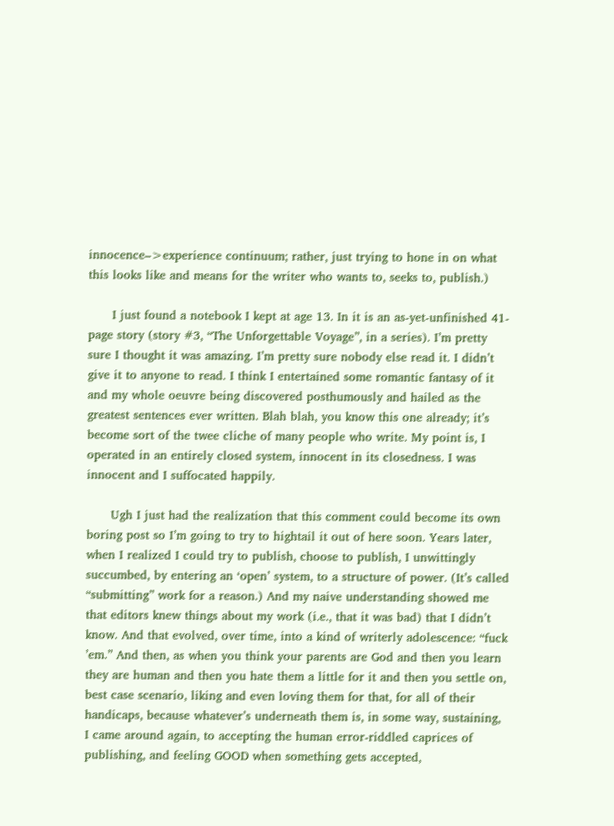innocence–>experience continuum; rather, just trying to hone in on what this looks like and means for the writer who wants to, seeks to, publish.)

      I just found a notebook I kept at age 13. In it is an as-yet-unfinished 41-page story (story #3, “The Unforgettable Voyage”, in a series). I’m pretty sure I thought it was amazing. I’m pretty sure nobody else read it. I didn’t give it to anyone to read. I think I entertained some romantic fantasy of it and my whole oeuvre being discovered posthumously and hailed as the greatest sentences ever written. Blah blah, you know this one already; it’s become sort of the twee cliche of many people who write. My point is, I operated in an entirely closed system, innocent in its closedness. I was innocent and I suffocated happily.

      Ugh I just had the realization that this comment could become its own boring post so I’m going to try to hightail it out of here soon. Years later, when I realized I could try to publish, choose to publish, I unwittingly succumbed, by entering an ‘open’ system, to a structure of power. (It’s called “submitting” work for a reason.) And my naive understanding showed me that editors knew things about my work (i.e., that it was bad) that I didn’t know. And that evolved, over time, into a kind of writerly adolescence: “fuck ’em.” And then, as when you think your parents are God and then you learn they are human and then you hate them a little for it and then you settle on, best case scenario, liking and even loving them for that, for all of their handicaps, because whatever’s underneath them is, in some way, sustaining, I came around again, to accepting the human error-riddled caprices of publishing, and feeling GOOD when something gets accepted,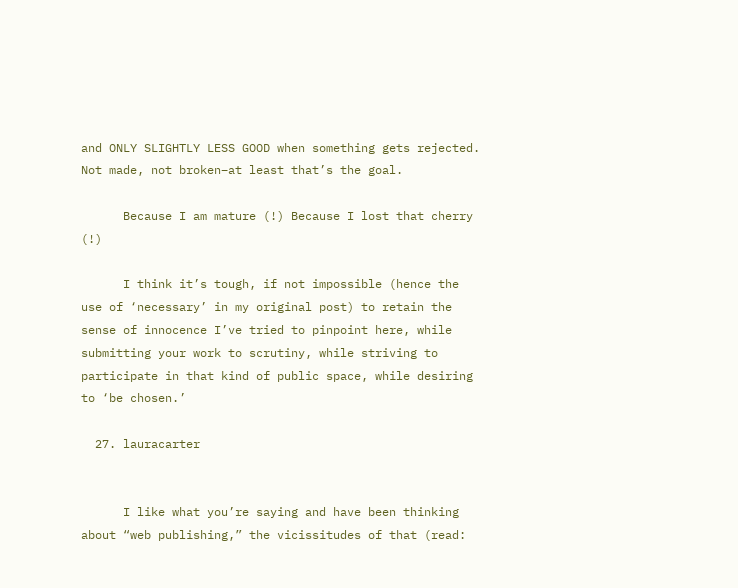and ONLY SLIGHTLY LESS GOOD when something gets rejected. Not made, not broken–at least that’s the goal.

      Because I am mature (!) Because I lost that cherry (!)

      I think it’s tough, if not impossible (hence the use of ‘necessary’ in my original post) to retain the sense of innocence I’ve tried to pinpoint here, while submitting your work to scrutiny, while striving to participate in that kind of public space, while desiring to ‘be chosen.’

  27. lauracarter


      I like what you’re saying and have been thinking about “web publishing,” the vicissitudes of that (read: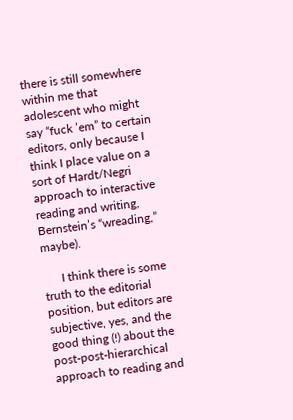there is still somewhere within me that adolescent who might say “fuck ’em” to certain editors, only because I think I place value on a sort of Hardt/Negri approach to interactive reading and writing, Bernstein’s “wreading,” maybe).

      I think there is some truth to the editorial position, but editors are subjective, yes, and the good thing (!) about the post-post-hierarchical approach to reading and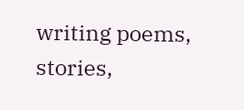writing poems, stories,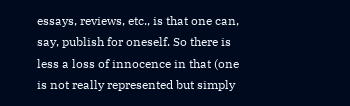essays, reviews, etc., is that one can, say, publish for oneself. So there is less a loss of innocence in that (one is not really represented but simply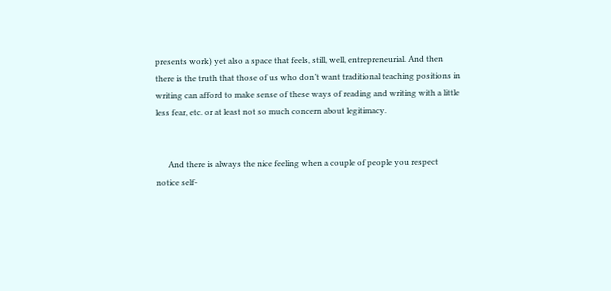presents work) yet also a space that feels, still, well, entrepreneurial. And then there is the truth that those of us who don’t want traditional teaching positions in writing can afford to make sense of these ways of reading and writing with a little less fear, etc. or at least not so much concern about legitimacy.


      And there is always the nice feeling when a couple of people you respect notice self-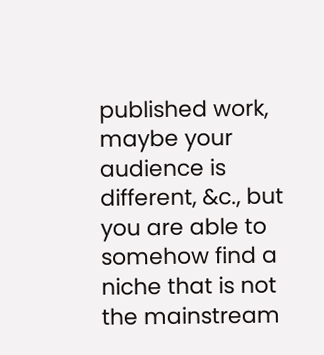published work, maybe your audience is different, &c., but you are able to somehow find a niche that is not the mainstream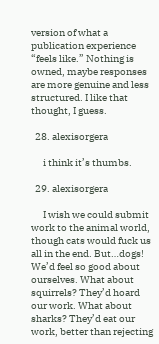version of what a publication experience “feels like.” Nothing is owned, maybe responses are more genuine and less structured. I like that thought, I guess.

  28. alexisorgera

      i think it’s thumbs.

  29. alexisorgera

      I wish we could submit work to the animal world, though cats would fuck us all in the end. But…dogs! We’d feel so good about ourselves. What about squirrels? They’d hoard our work. What about sharks? They’d eat our work, better than rejecting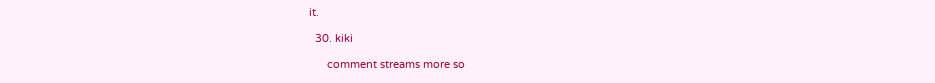it.

  30. kiki

      comment streams more so